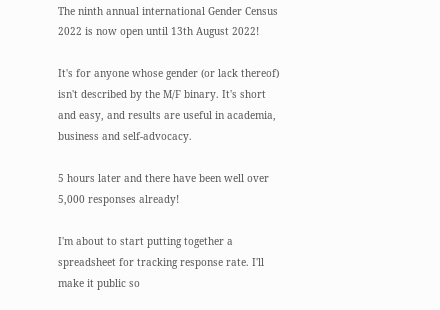The ninth annual international Gender Census 2022 is now open until 13th August 2022!

It's for anyone whose gender (or lack thereof) isn't described by the M/F binary. It's short and easy, and results are useful in academia, business and self-advocacy.

5 hours later and there have been well over 5,000 responses already!

I'm about to start putting together a spreadsheet for tracking response rate. I'll make it public so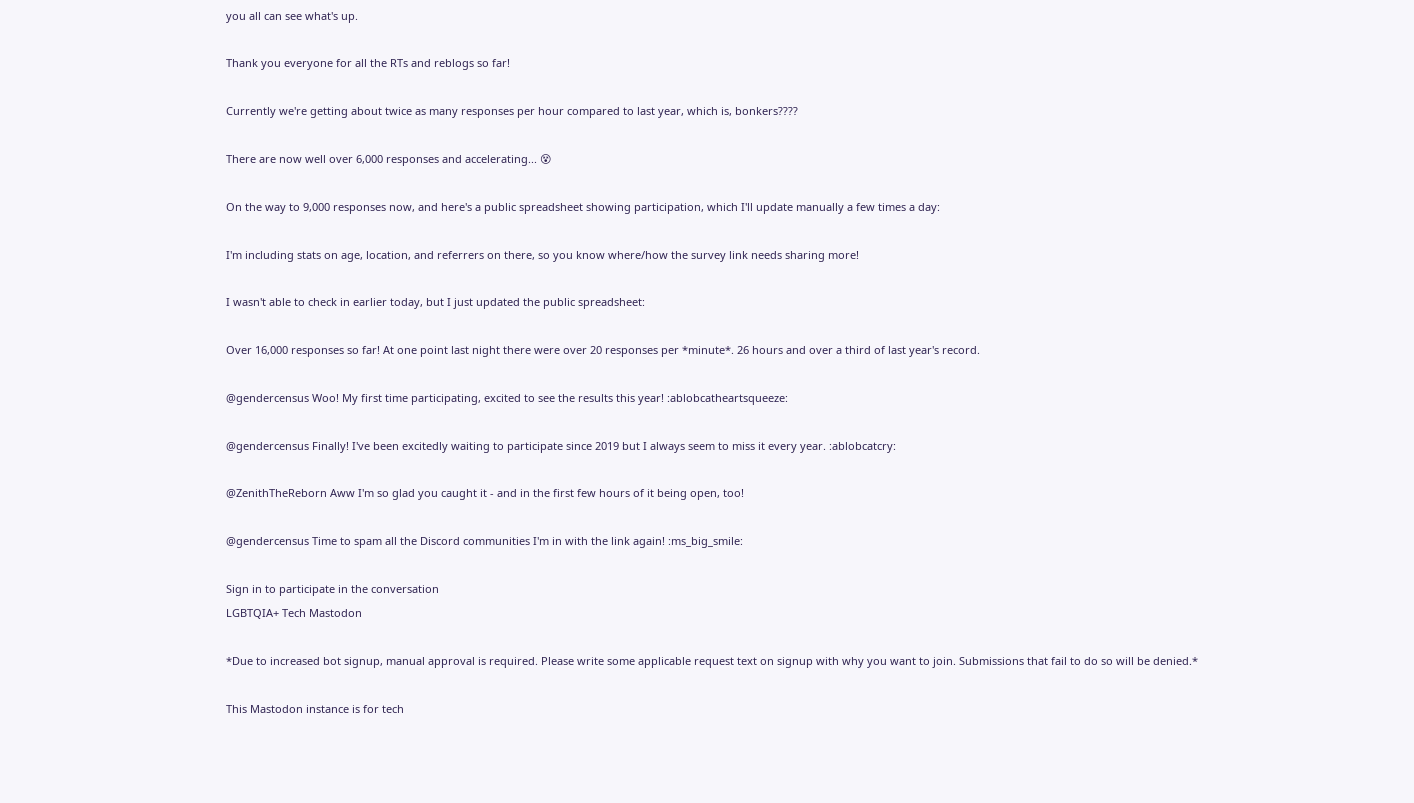you all can see what's up.

Thank you everyone for all the RTs and reblogs so far!

Currently we're getting about twice as many responses per hour compared to last year, which is, bonkers????

There are now well over 6,000 responses and accelerating... 😵

On the way to 9,000 responses now, and here's a public spreadsheet showing participation, which I'll update manually a few times a day:

I'm including stats on age, location, and referrers on there, so you know where/how the survey link needs sharing more!

I wasn't able to check in earlier today, but I just updated the public spreadsheet:

Over 16,000 responses so far! At one point last night there were over 20 responses per *minute*. 26 hours and over a third of last year's record.

@gendercensus Woo! My first time participating, excited to see the results this year! :ablobcatheartsqueeze:

@gendercensus Finally! I've been excitedly waiting to participate since 2019 but I always seem to miss it every year. :ablobcatcry:

@ZenithTheReborn Aww I'm so glad you caught it - and in the first few hours of it being open, too!

@gendercensus Time to spam all the Discord communities I'm in with the link again! :ms_big_smile:

Sign in to participate in the conversation
LGBTQIA+ Tech Mastodon

*Due to increased bot signup, manual approval is required. Please write some applicable request text on signup with why you want to join. Submissions that fail to do so will be denied.*

This Mastodon instance is for tech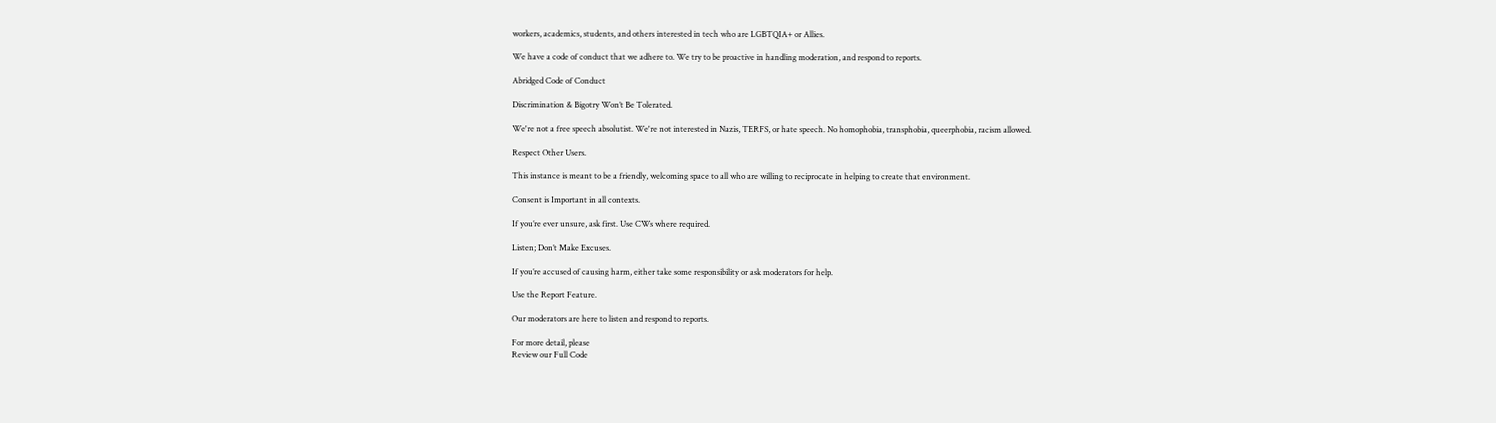workers, academics, students, and others interested in tech who are LGBTQIA+ or Allies.

We have a code of conduct that we adhere to. We try to be proactive in handling moderation, and respond to reports.

Abridged Code of Conduct

Discrimination & Bigotry Won’t Be Tolerated.

We're not a free speech absolutist. We're not interested in Nazis, TERFS, or hate speech. No homophobia, transphobia, queerphobia, racism allowed.

Respect Other Users.

This instance is meant to be a friendly, welcoming space to all who are willing to reciprocate in helping to create that environment.

Consent is Important in all contexts.

If you’re ever unsure, ask first. Use CWs where required.

Listen; Don’t Make Excuses.

If you’re accused of causing harm, either take some responsibility or ask moderators for help.

Use the Report Feature.

Our moderators are here to listen and respond to reports.

For more detail, please
Review our Full Code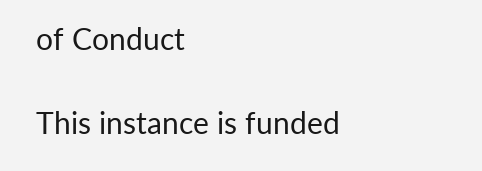of Conduct

This instance is funded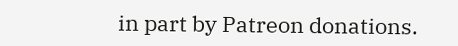in part by Patreon donations.